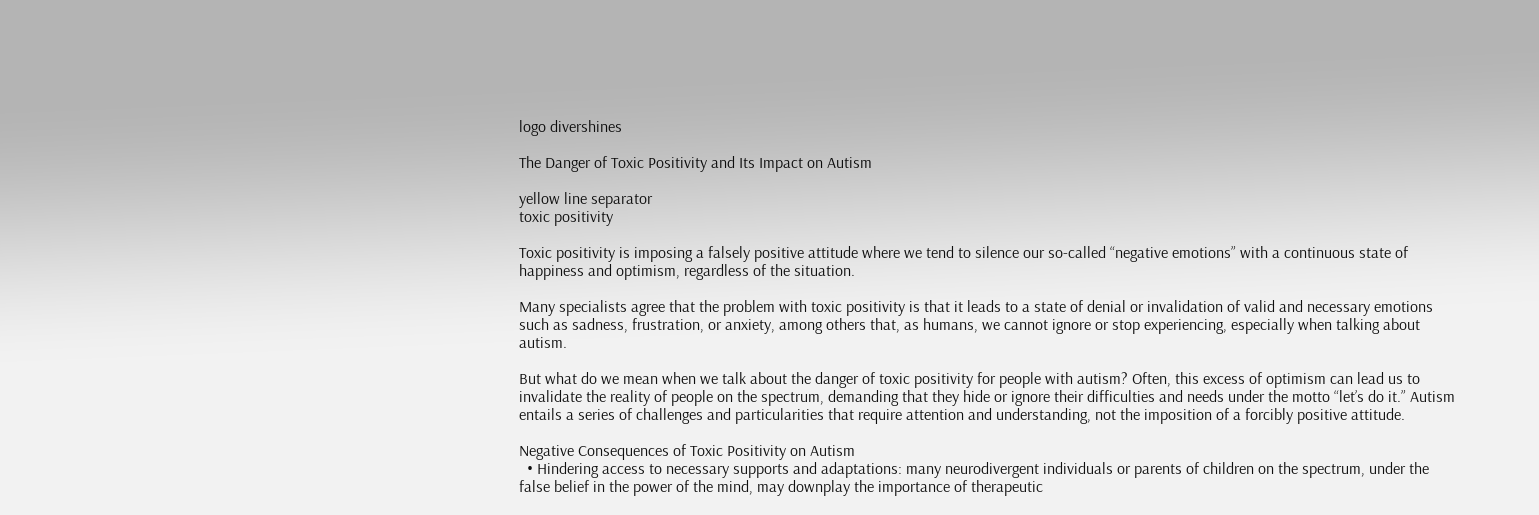logo divershines

The Danger of Toxic Positivity and Its Impact on Autism

yellow line separator
toxic positivity

Toxic positivity is imposing a falsely positive attitude where we tend to silence our so-called “negative emotions” with a continuous state of happiness and optimism, regardless of the situation.

Many specialists agree that the problem with toxic positivity is that it leads to a state of denial or invalidation of valid and necessary emotions such as sadness, frustration, or anxiety, among others that, as humans, we cannot ignore or stop experiencing, especially when talking about autism.

But what do we mean when we talk about the danger of toxic positivity for people with autism? Often, this excess of optimism can lead us to invalidate the reality of people on the spectrum, demanding that they hide or ignore their difficulties and needs under the motto “let’s do it.” Autism entails a series of challenges and particularities that require attention and understanding, not the imposition of a forcibly positive attitude.

Negative Consequences of Toxic Positivity on Autism
  • Hindering access to necessary supports and adaptations: many neurodivergent individuals or parents of children on the spectrum, under the false belief in the power of the mind, may downplay the importance of therapeutic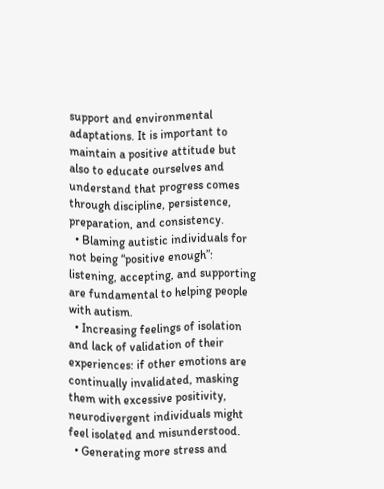support and environmental adaptations. It is important to maintain a positive attitude but also to educate ourselves and understand that progress comes through discipline, persistence, preparation, and consistency.
  • Blaming autistic individuals for not being “positive enough”: listening, accepting, and supporting are fundamental to helping people with autism.
  • Increasing feelings of isolation and lack of validation of their experiences: if other emotions are continually invalidated, masking them with excessive positivity, neurodivergent individuals might feel isolated and misunderstood.
  • Generating more stress and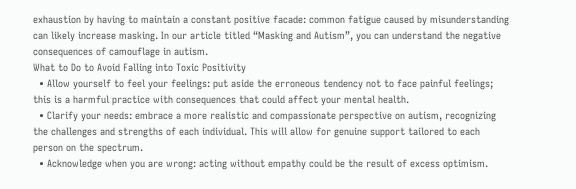exhaustion by having to maintain a constant positive facade: common fatigue caused by misunderstanding can likely increase masking. In our article titled “Masking and Autism”, you can understand the negative consequences of camouflage in autism.
What to Do to Avoid Falling into Toxic Positivity
  • Allow yourself to feel your feelings: put aside the erroneous tendency not to face painful feelings; this is a harmful practice with consequences that could affect your mental health.
  • Clarify your needs: embrace a more realistic and compassionate perspective on autism, recognizing the challenges and strengths of each individual. This will allow for genuine support tailored to each person on the spectrum.
  • Acknowledge when you are wrong: acting without empathy could be the result of excess optimism.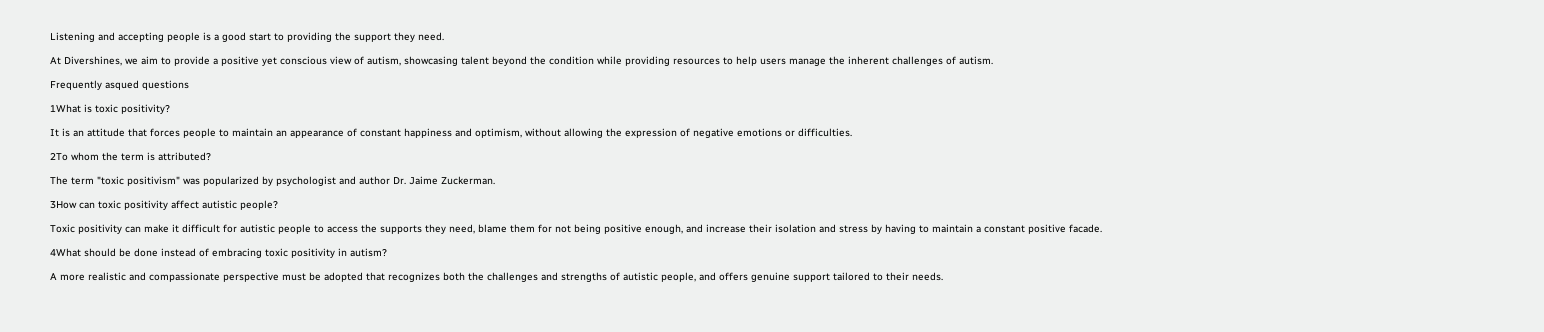Listening and accepting people is a good start to providing the support they need.

At Divershines, we aim to provide a positive yet conscious view of autism, showcasing talent beyond the condition while providing resources to help users manage the inherent challenges of autism.

Frequently asqued questions

1What is toxic positivity?

It is an attitude that forces people to maintain an appearance of constant happiness and optimism, without allowing the expression of negative emotions or difficulties.

2To whom the term is attributed?

The term "toxic positivism" was popularized by psychologist and author Dr. Jaime Zuckerman.

3How can toxic positivity affect autistic people?

Toxic positivity can make it difficult for autistic people to access the supports they need, blame them for not being positive enough, and increase their isolation and stress by having to maintain a constant positive facade.

4What should be done instead of embracing toxic positivity in autism?

A more realistic and compassionate perspective must be adopted that recognizes both the challenges and strengths of autistic people, and offers genuine support tailored to their needs.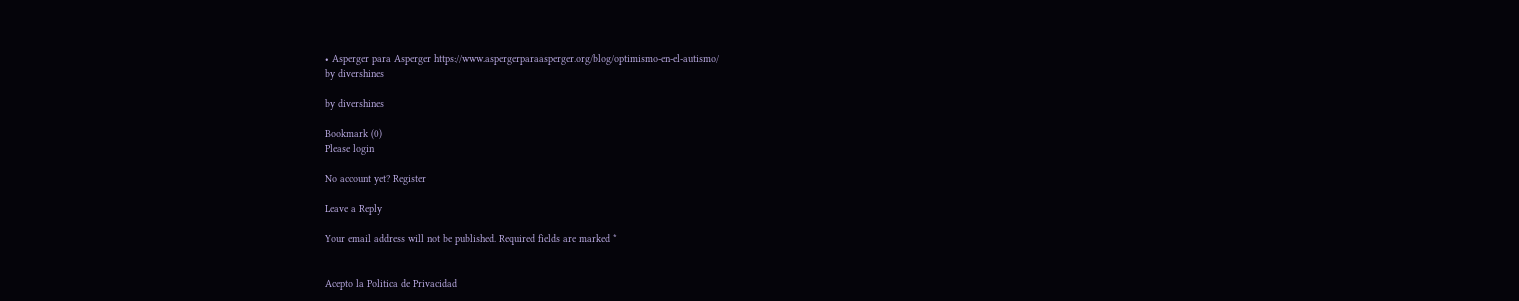• Asperger para Asperger https://www.aspergerparaasperger.org/blog/optimismo-en-el-autismo/
by divershines

by divershines

Bookmark (0)
Please login

No account yet? Register

Leave a Reply

Your email address will not be published. Required fields are marked *


Acepto la Politica de Privacidad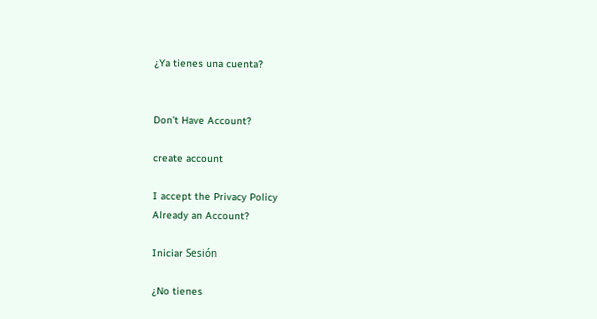¿Ya tienes una cuenta?


Don’t Have Account?

create account

I accept the Privacy Policy
Already an Account?

Iniciar Sesión

¿No tienes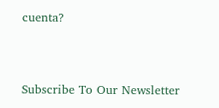cuenta?


Subscribe To Our Newsletter